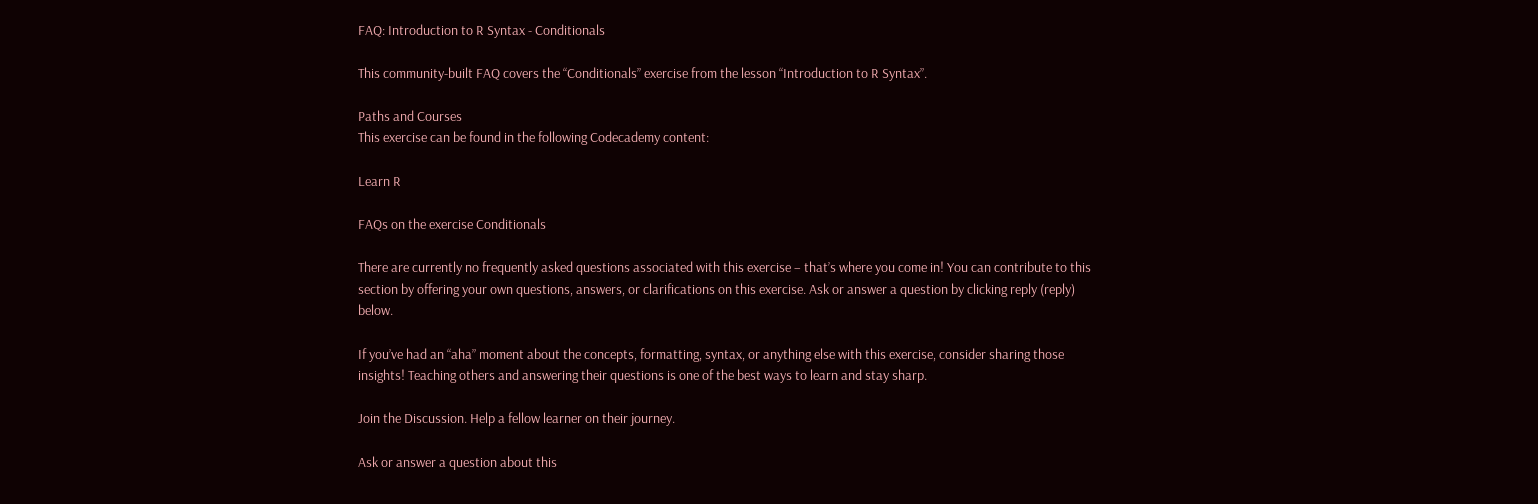FAQ: Introduction to R Syntax - Conditionals

This community-built FAQ covers the “Conditionals” exercise from the lesson “Introduction to R Syntax”.

Paths and Courses
This exercise can be found in the following Codecademy content:

Learn R

FAQs on the exercise Conditionals

There are currently no frequently asked questions associated with this exercise – that’s where you come in! You can contribute to this section by offering your own questions, answers, or clarifications on this exercise. Ask or answer a question by clicking reply (reply) below.

If you’ve had an “aha” moment about the concepts, formatting, syntax, or anything else with this exercise, consider sharing those insights! Teaching others and answering their questions is one of the best ways to learn and stay sharp.

Join the Discussion. Help a fellow learner on their journey.

Ask or answer a question about this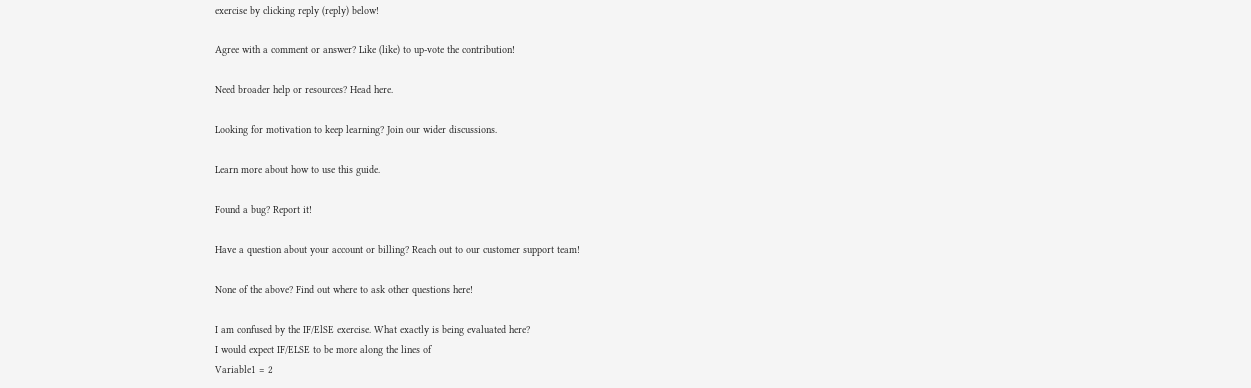exercise by clicking reply (reply) below!

Agree with a comment or answer? Like (like) to up-vote the contribution!

Need broader help or resources? Head here.

Looking for motivation to keep learning? Join our wider discussions.

Learn more about how to use this guide.

Found a bug? Report it!

Have a question about your account or billing? Reach out to our customer support team!

None of the above? Find out where to ask other questions here!

I am confused by the IF/ElSE exercise. What exactly is being evaluated here?
I would expect IF/ELSE to be more along the lines of
Variable1 = 2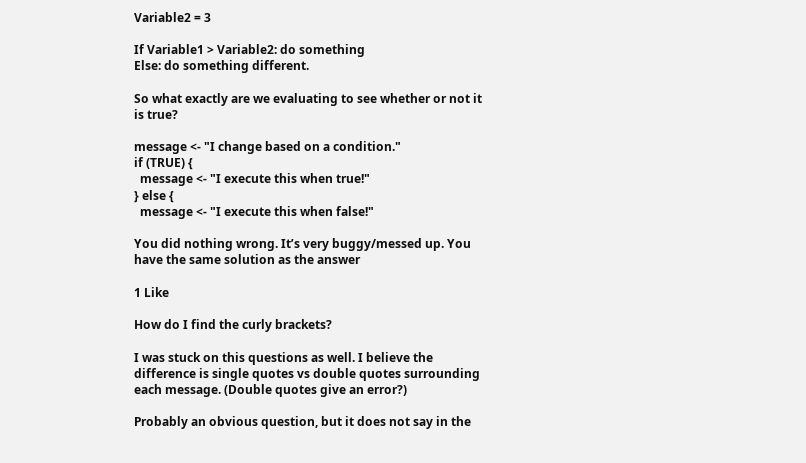Variable2 = 3

If Variable1 > Variable2: do something
Else: do something different.

So what exactly are we evaluating to see whether or not it is true?

message <- "I change based on a condition."
if (TRUE) {
  message <- "I execute this when true!"
} else {
  message <- "I execute this when false!"

You did nothing wrong. It’s very buggy/messed up. You have the same solution as the answer

1 Like

How do I find the curly brackets?

I was stuck on this questions as well. I believe the difference is single quotes vs double quotes surrounding each message. (Double quotes give an error?)

Probably an obvious question, but it does not say in the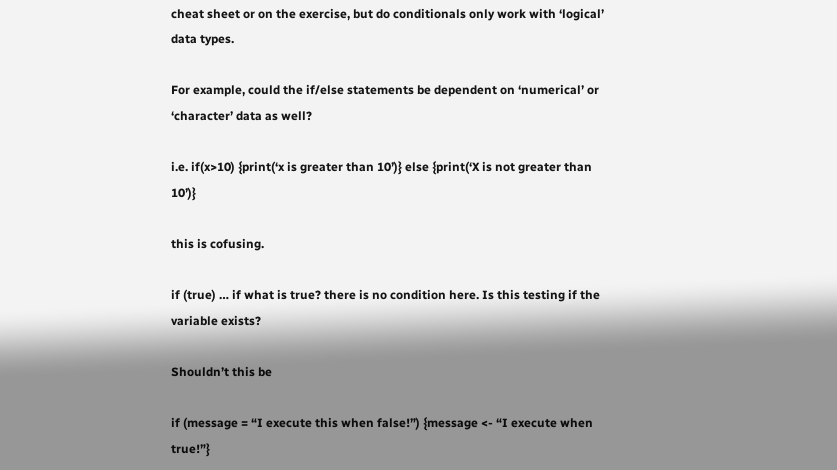cheat sheet or on the exercise, but do conditionals only work with ‘logical’ data types.

For example, could the if/else statements be dependent on ‘numerical’ or ‘character’ data as well?

i.e. if(x>10) {print(‘x is greater than 10’)} else {print(‘X is not greater than 10’)}

this is cofusing.

if (true) … if what is true? there is no condition here. Is this testing if the variable exists?

Shouldn’t this be

if (message = “I execute this when false!”) {message <- “I execute when true!”}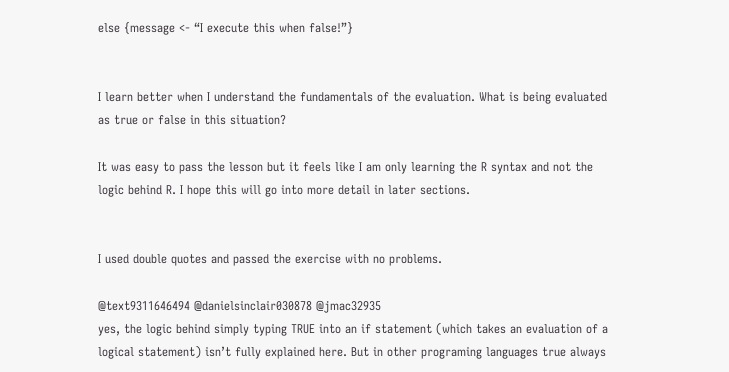else {message <- “I execute this when false!”}


I learn better when I understand the fundamentals of the evaluation. What is being evaluated as true or false in this situation?

It was easy to pass the lesson but it feels like I am only learning the R syntax and not the logic behind R. I hope this will go into more detail in later sections.


I used double quotes and passed the exercise with no problems.

@text9311646494 @danielsinclair030878 @jmac32935
yes, the logic behind simply typing TRUE into an if statement (which takes an evaluation of a logical statement) isn’t fully explained here. But in other programing languages true always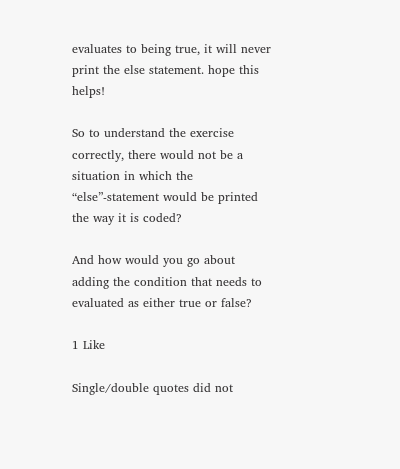evaluates to being true, it will never print the else statement. hope this helps!

So to understand the exercise correctly, there would not be a situation in which the “else”-statement would be printed the way it is coded?

And how would you go about adding the condition that needs to evaluated as either true or false?

1 Like

Single/double quotes did not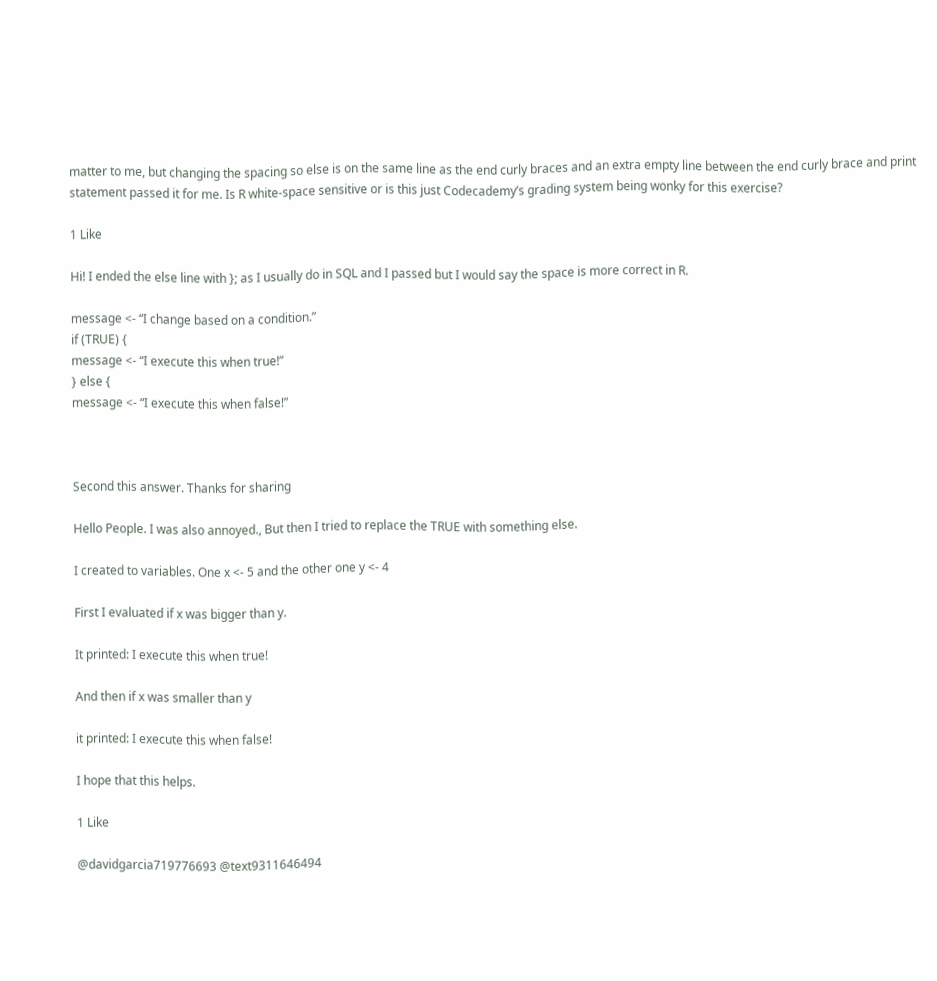matter to me, but changing the spacing so else is on the same line as the end curly braces and an extra empty line between the end curly brace and print statement passed it for me. Is R white-space sensitive or is this just Codecademy’s grading system being wonky for this exercise?

1 Like

Hi! I ended the else line with }; as I usually do in SQL and I passed but I would say the space is more correct in R.

message <- “I change based on a condition.”
if (TRUE) {
message <- “I execute this when true!”
} else {
message <- “I execute this when false!”



Second this answer. Thanks for sharing

Hello People. I was also annoyed., But then I tried to replace the TRUE with something else.

I created to variables. One x <- 5 and the other one y <- 4

First I evaluated if x was bigger than y.

It printed: I execute this when true!

And then if x was smaller than y

it printed: I execute this when false!

I hope that this helps.

1 Like

@davidgarcia719776693 @text9311646494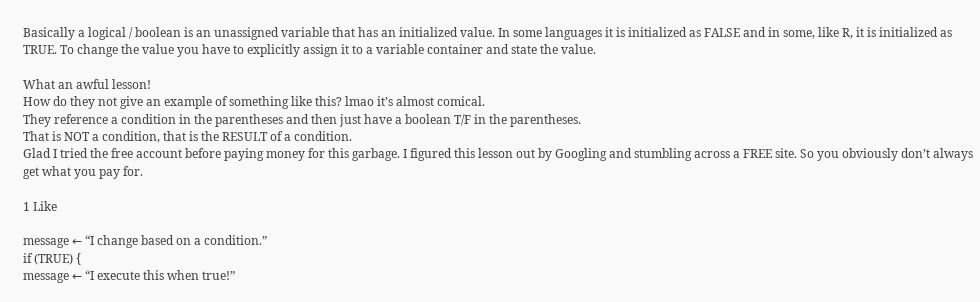Basically a logical / boolean is an unassigned variable that has an initialized value. In some languages it is initialized as FALSE and in some, like R, it is initialized as TRUE. To change the value you have to explicitly assign it to a variable container and state the value.

What an awful lesson!
How do they not give an example of something like this? lmao it’s almost comical.
They reference a condition in the parentheses and then just have a boolean T/F in the parentheses.
That is NOT a condition, that is the RESULT of a condition.
Glad I tried the free account before paying money for this garbage. I figured this lesson out by Googling and stumbling across a FREE site. So you obviously don’t always get what you pay for.

1 Like

message ← “I change based on a condition.”
if (TRUE) {
message ← “I execute this when true!”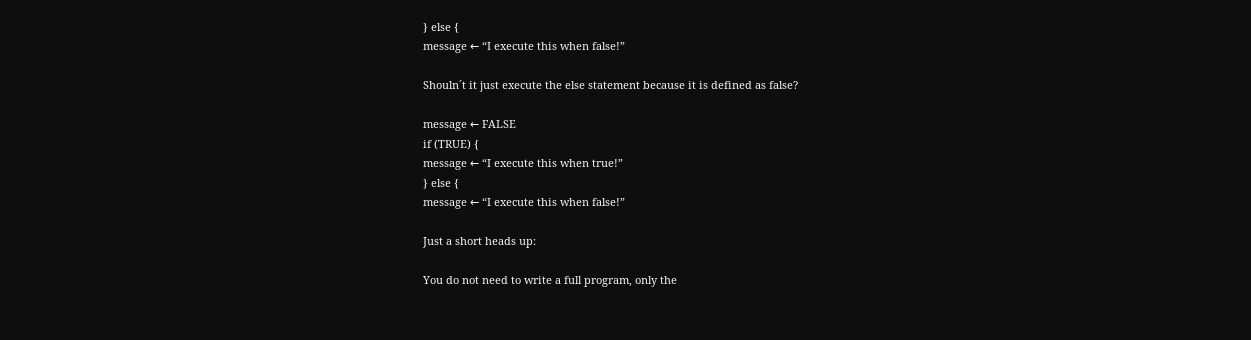} else {
message ← “I execute this when false!”

Shouln´t it just execute the else statement because it is defined as false?

message ← FALSE
if (TRUE) {
message ← “I execute this when true!”
} else {
message ← “I execute this when false!”

Just a short heads up:

You do not need to write a full program, only the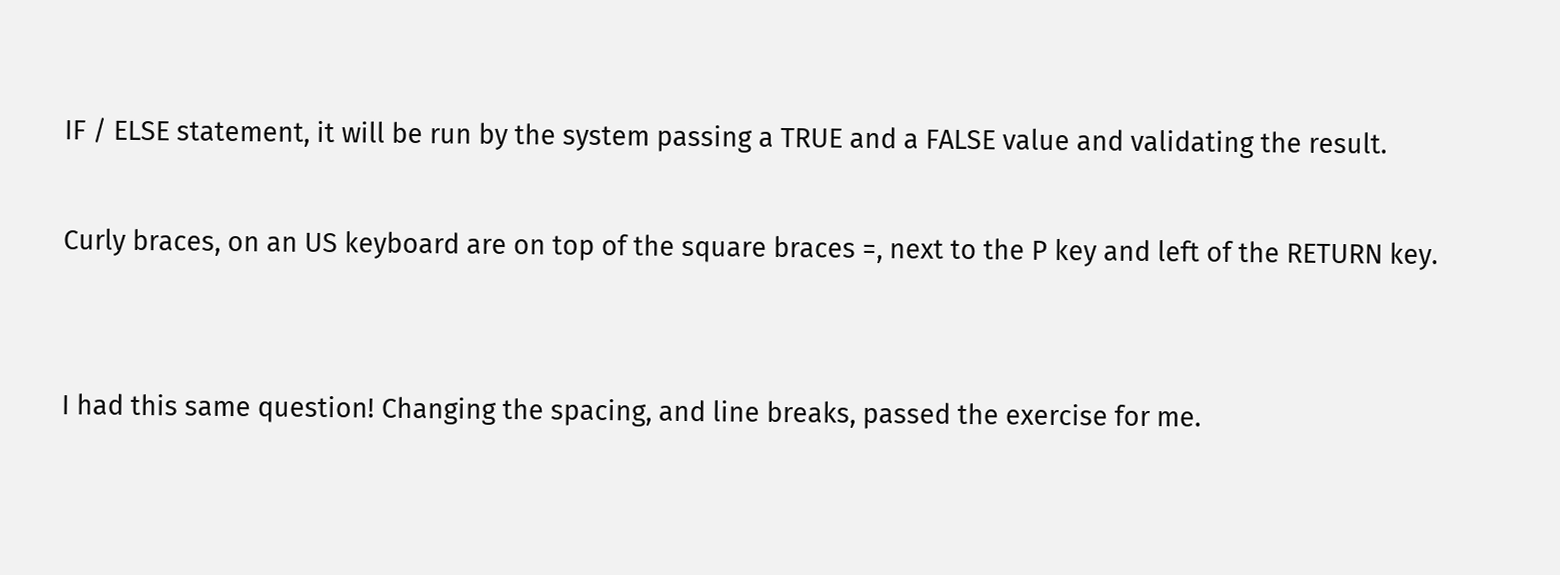IF / ELSE statement, it will be run by the system passing a TRUE and a FALSE value and validating the result.

Curly braces, on an US keyboard are on top of the square braces =, next to the P key and left of the RETURN key.


I had this same question! Changing the spacing, and line breaks, passed the exercise for me.